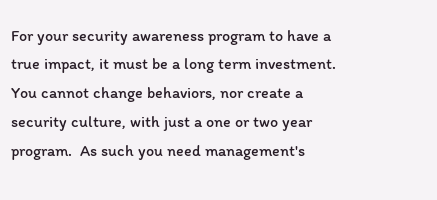For your security awareness program to have a true impact, it must be a long term investment.  You cannot change behaviors, nor create a security culture, with just a one or two year program.  As such you need management's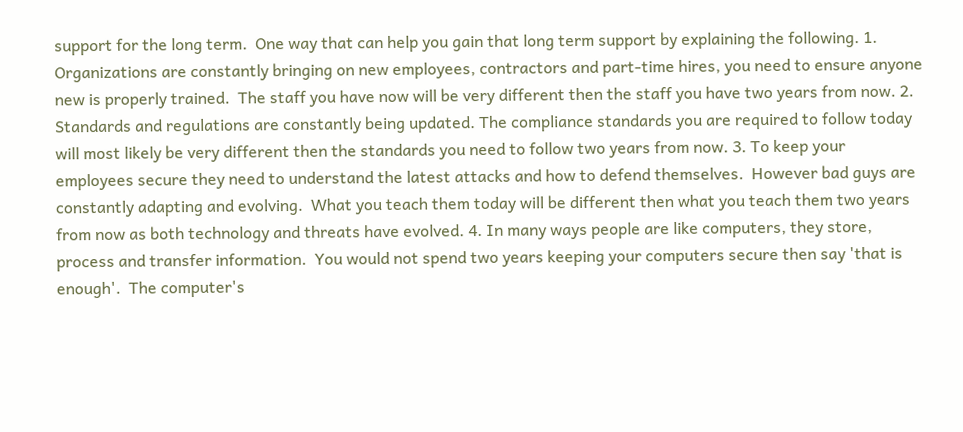support for the long term.  One way that can help you gain that long term support by explaining the following. 1. Organizations are constantly bringing on new employees, contractors and part-time hires, you need to ensure anyone new is properly trained.  The staff you have now will be very different then the staff you have two years from now. 2. Standards and regulations are constantly being updated. The compliance standards you are required to follow today will most likely be very different then the standards you need to follow two years from now. 3. To keep your employees secure they need to understand the latest attacks and how to defend themselves.  However bad guys are constantly adapting and evolving.  What you teach them today will be different then what you teach them two years from now as both technology and threats have evolved. 4. In many ways people are like computers, they store, process and transfer information.  You would not spend two years keeping your computers secure then say 'that is enough'.  The computer's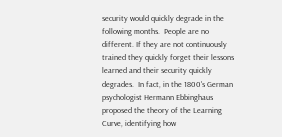security would quickly degrade in the following months.  People are no different. If they are not continuously trained they quickly forget their lessons learned and their security quickly degrades.  In fact, in the 1800's German psychologist Hermann Ebbinghaus proposed the theory of the Learning Curve, identifying how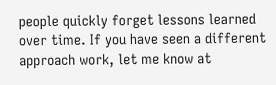people quickly forget lessons learned over time. If you have seen a different approach work, let me know at